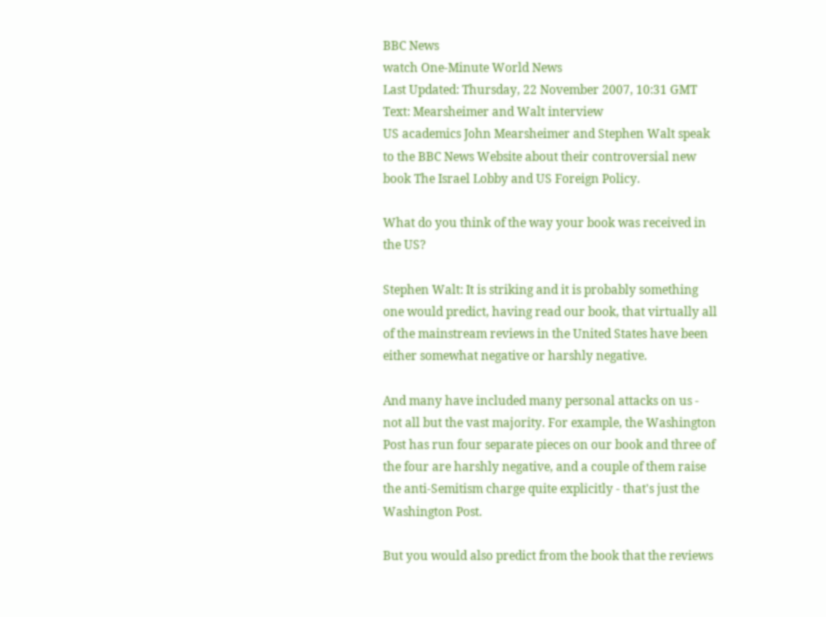BBC News
watch One-Minute World News
Last Updated: Thursday, 22 November 2007, 10:31 GMT
Text: Mearsheimer and Walt interview
US academics John Mearsheimer and Stephen Walt speak to the BBC News Website about their controversial new book The Israel Lobby and US Foreign Policy.

What do you think of the way your book was received in the US?

Stephen Walt: It is striking and it is probably something one would predict, having read our book, that virtually all of the mainstream reviews in the United States have been either somewhat negative or harshly negative.

And many have included many personal attacks on us - not all but the vast majority. For example, the Washington Post has run four separate pieces on our book and three of the four are harshly negative, and a couple of them raise the anti-Semitism charge quite explicitly - that's just the Washington Post.

But you would also predict from the book that the reviews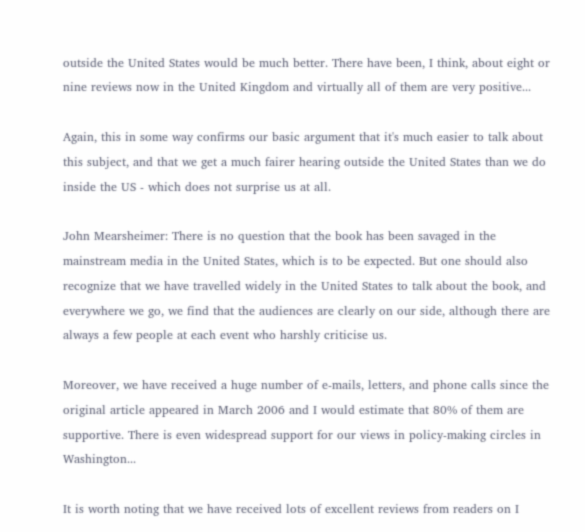outside the United States would be much better. There have been, I think, about eight or nine reviews now in the United Kingdom and virtually all of them are very positive...

Again, this in some way confirms our basic argument that it's much easier to talk about this subject, and that we get a much fairer hearing outside the United States than we do inside the US - which does not surprise us at all.

John Mearsheimer: There is no question that the book has been savaged in the mainstream media in the United States, which is to be expected. But one should also recognize that we have travelled widely in the United States to talk about the book, and everywhere we go, we find that the audiences are clearly on our side, although there are always a few people at each event who harshly criticise us.

Moreover, we have received a huge number of e-mails, letters, and phone calls since the original article appeared in March 2006 and I would estimate that 80% of them are supportive. There is even widespread support for our views in policy-making circles in Washington...

It is worth noting that we have received lots of excellent reviews from readers on I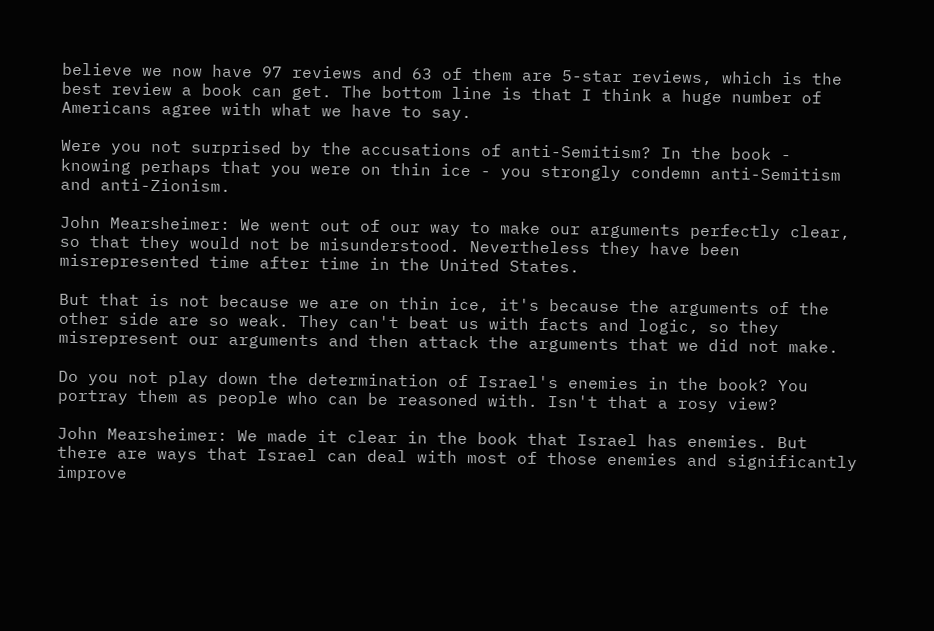believe we now have 97 reviews and 63 of them are 5-star reviews, which is the best review a book can get. The bottom line is that I think a huge number of Americans agree with what we have to say.

Were you not surprised by the accusations of anti-Semitism? In the book - knowing perhaps that you were on thin ice - you strongly condemn anti-Semitism and anti-Zionism.

John Mearsheimer: We went out of our way to make our arguments perfectly clear, so that they would not be misunderstood. Nevertheless they have been misrepresented time after time in the United States.

But that is not because we are on thin ice, it's because the arguments of the other side are so weak. They can't beat us with facts and logic, so they misrepresent our arguments and then attack the arguments that we did not make.

Do you not play down the determination of Israel's enemies in the book? You portray them as people who can be reasoned with. Isn't that a rosy view?

John Mearsheimer: We made it clear in the book that Israel has enemies. But there are ways that Israel can deal with most of those enemies and significantly improve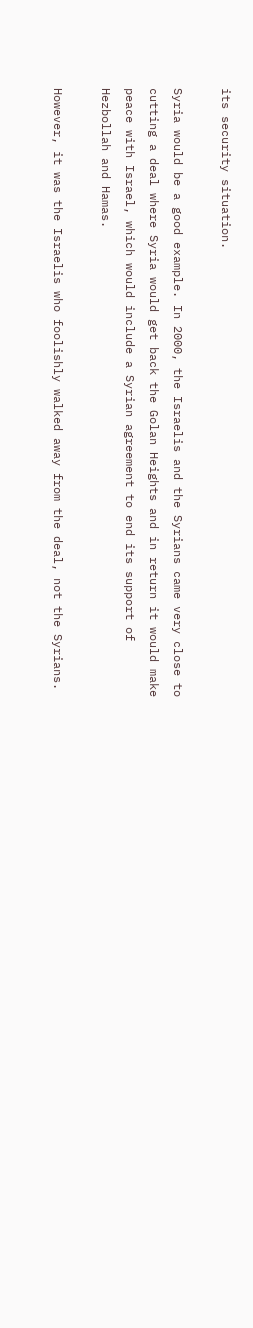its security situation.

Syria would be a good example. In 2000, the Israelis and the Syrians came very close to cutting a deal where Syria would get back the Golan Heights and in return it would make peace with Israel, which would include a Syrian agreement to end its support of Hezbollah and Hamas.

However, it was the Israelis who foolishly walked away from the deal, not the Syrians.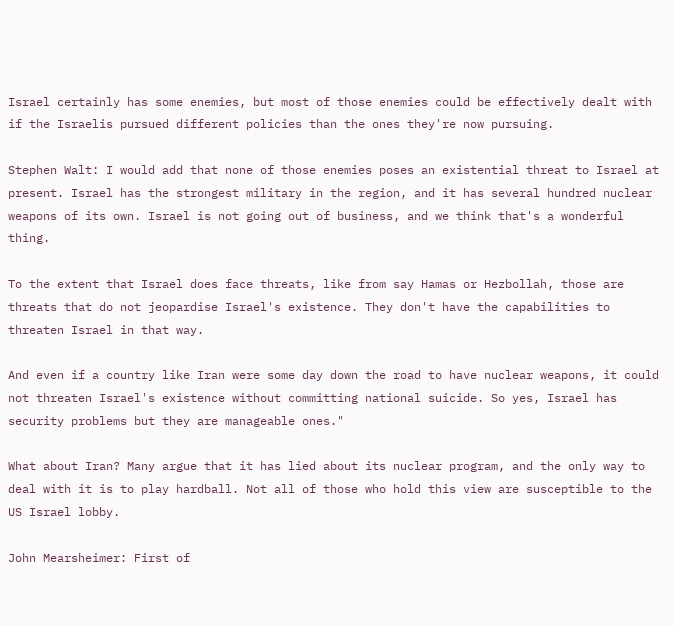Israel certainly has some enemies, but most of those enemies could be effectively dealt with if the Israelis pursued different policies than the ones they're now pursuing.

Stephen Walt: I would add that none of those enemies poses an existential threat to Israel at present. Israel has the strongest military in the region, and it has several hundred nuclear weapons of its own. Israel is not going out of business, and we think that's a wonderful thing.

To the extent that Israel does face threats, like from say Hamas or Hezbollah, those are threats that do not jeopardise Israel's existence. They don't have the capabilities to threaten Israel in that way.

And even if a country like Iran were some day down the road to have nuclear weapons, it could not threaten Israel's existence without committing national suicide. So yes, Israel has security problems but they are manageable ones."

What about Iran? Many argue that it has lied about its nuclear program, and the only way to deal with it is to play hardball. Not all of those who hold this view are susceptible to the US Israel lobby.

John Mearsheimer: First of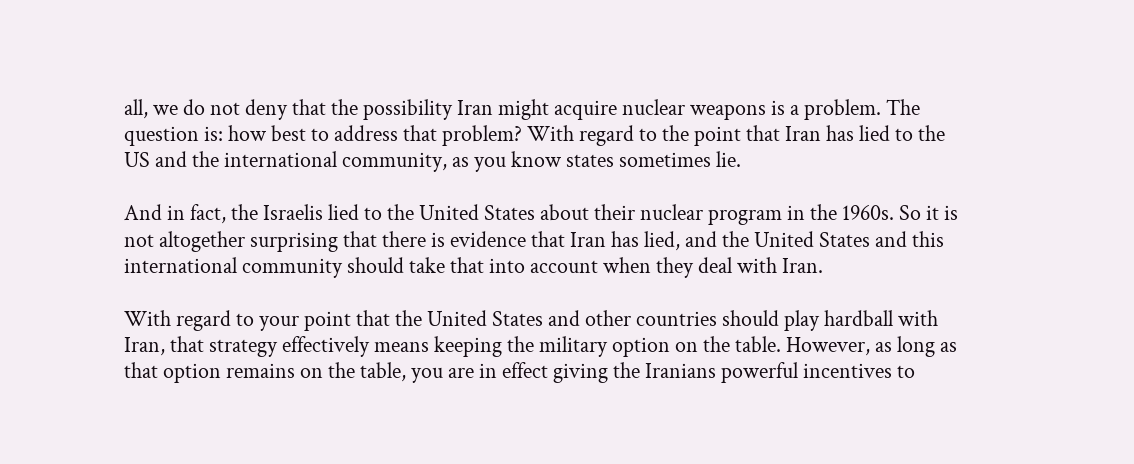all, we do not deny that the possibility Iran might acquire nuclear weapons is a problem. The question is: how best to address that problem? With regard to the point that Iran has lied to the US and the international community, as you know states sometimes lie.

And in fact, the Israelis lied to the United States about their nuclear program in the 1960s. So it is not altogether surprising that there is evidence that Iran has lied, and the United States and this international community should take that into account when they deal with Iran.

With regard to your point that the United States and other countries should play hardball with Iran, that strategy effectively means keeping the military option on the table. However, as long as that option remains on the table, you are in effect giving the Iranians powerful incentives to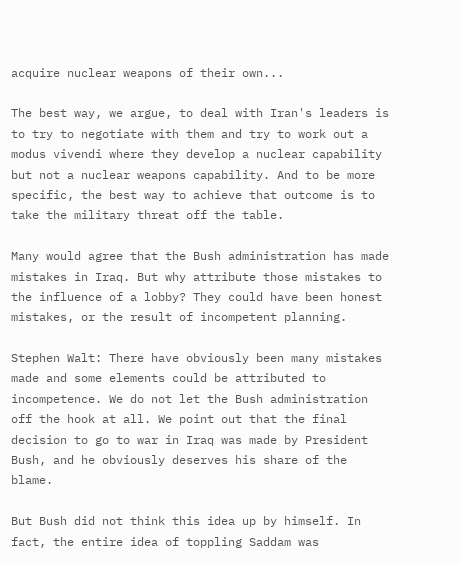acquire nuclear weapons of their own...

The best way, we argue, to deal with Iran's leaders is to try to negotiate with them and try to work out a modus vivendi where they develop a nuclear capability but not a nuclear weapons capability. And to be more specific, the best way to achieve that outcome is to take the military threat off the table.

Many would agree that the Bush administration has made mistakes in Iraq. But why attribute those mistakes to the influence of a lobby? They could have been honest mistakes, or the result of incompetent planning.

Stephen Walt: There have obviously been many mistakes made and some elements could be attributed to incompetence. We do not let the Bush administration off the hook at all. We point out that the final decision to go to war in Iraq was made by President Bush, and he obviously deserves his share of the blame.

But Bush did not think this idea up by himself. In fact, the entire idea of toppling Saddam was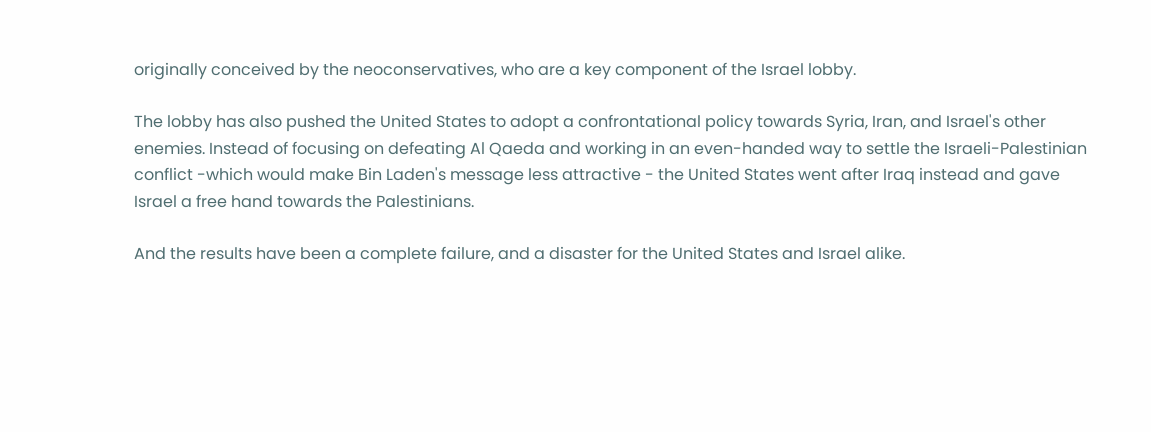originally conceived by the neoconservatives, who are a key component of the Israel lobby.

The lobby has also pushed the United States to adopt a confrontational policy towards Syria, Iran, and Israel's other enemies. Instead of focusing on defeating Al Qaeda and working in an even-handed way to settle the Israeli-Palestinian conflict -which would make Bin Laden's message less attractive - the United States went after Iraq instead and gave Israel a free hand towards the Palestinians.

And the results have been a complete failure, and a disaster for the United States and Israel alike.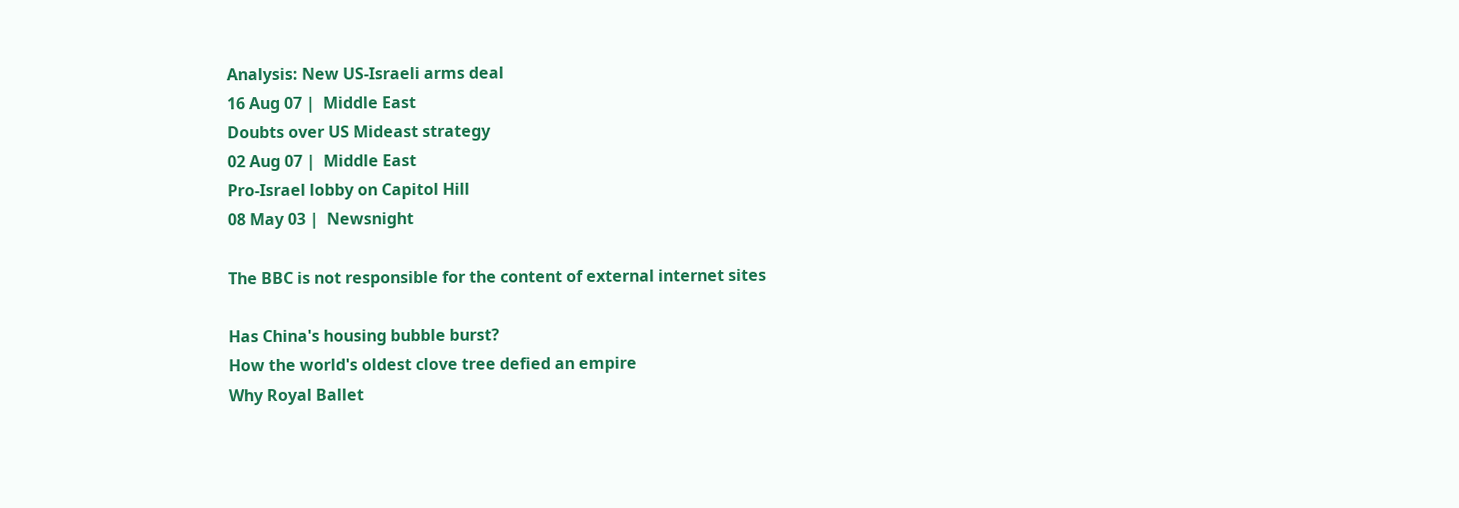Analysis: New US-Israeli arms deal
16 Aug 07 |  Middle East
Doubts over US Mideast strategy
02 Aug 07 |  Middle East
Pro-Israel lobby on Capitol Hill
08 May 03 |  Newsnight

The BBC is not responsible for the content of external internet sites

Has China's housing bubble burst?
How the world's oldest clove tree defied an empire
Why Royal Ballet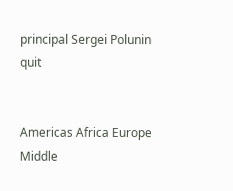principal Sergei Polunin quit


Americas Africa Europe Middle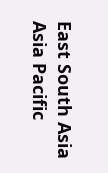East South Asia Asia Pacific